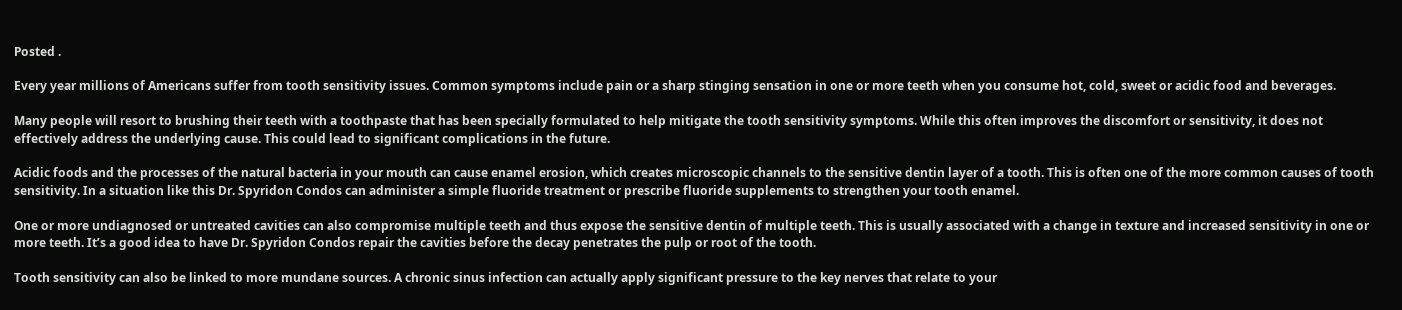Posted .

Every year millions of Americans suffer from tooth sensitivity issues. Common symptoms include pain or a sharp stinging sensation in one or more teeth when you consume hot, cold, sweet or acidic food and beverages.

Many people will resort to brushing their teeth with a toothpaste that has been specially formulated to help mitigate the tooth sensitivity symptoms. While this often improves the discomfort or sensitivity, it does not effectively address the underlying cause. This could lead to significant complications in the future.

Acidic foods and the processes of the natural bacteria in your mouth can cause enamel erosion, which creates microscopic channels to the sensitive dentin layer of a tooth. This is often one of the more common causes of tooth sensitivity. In a situation like this Dr. Spyridon Condos can administer a simple fluoride treatment or prescribe fluoride supplements to strengthen your tooth enamel.

One or more undiagnosed or untreated cavities can also compromise multiple teeth and thus expose the sensitive dentin of multiple teeth. This is usually associated with a change in texture and increased sensitivity in one or more teeth. It’s a good idea to have Dr. Spyridon Condos repair the cavities before the decay penetrates the pulp or root of the tooth.

Tooth sensitivity can also be linked to more mundane sources. A chronic sinus infection can actually apply significant pressure to the key nerves that relate to your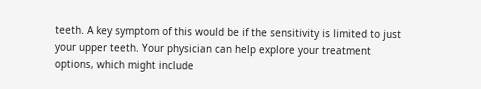teeth. A key symptom of this would be if the sensitivity is limited to just your upper teeth. Your physician can help explore your treatment options, which might include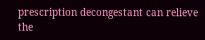prescription decongestant can relieve the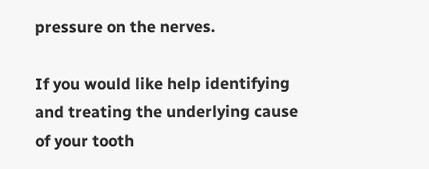pressure on the nerves.

If you would like help identifying and treating the underlying cause of your tooth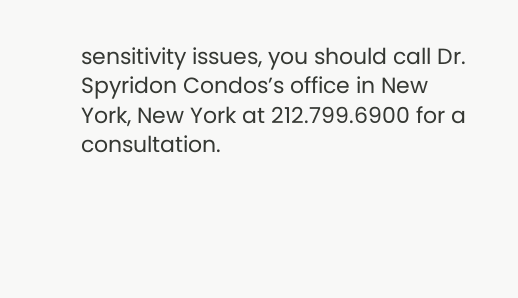sensitivity issues, you should call Dr. Spyridon Condos’s office in New York, New York at 212.799.6900 for a consultation.